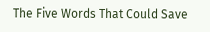The Five Words That Could Save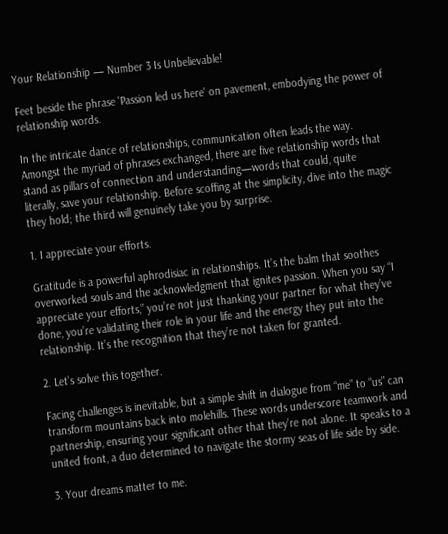Your Relationship — Number 3 Is Unbelievable!

Feet beside the phrase 'Passion led us here' on pavement, embodying the power of relationship words.

In the intricate dance of relationships, communication often leads the way. Amongst the myriad of phrases exchanged, there are five relationship words that stand as pillars of connection and understanding—words that could, quite literally, save your relationship. Before scoffing at the simplicity, dive into the magic they hold; the third will genuinely take you by surprise.

1. I appreciate your efforts.

Gratitude is a powerful aphrodisiac in relationships. It’s the balm that soothes overworked souls and the acknowledgment that ignites passion. When you say “I appreciate your efforts,” you’re not just thanking your partner for what they’ve done, you’re validating their role in your life and the energy they put into the relationship. It’s the recognition that they’re not taken for granted.

2. Let’s solve this together.

Facing challenges is inevitable, but a simple shift in dialogue from “me” to “us” can transform mountains back into molehills. These words underscore teamwork and partnership, ensuring your significant other that they’re not alone. It speaks to a united front, a duo determined to navigate the stormy seas of life side by side.

3. Your dreams matter to me.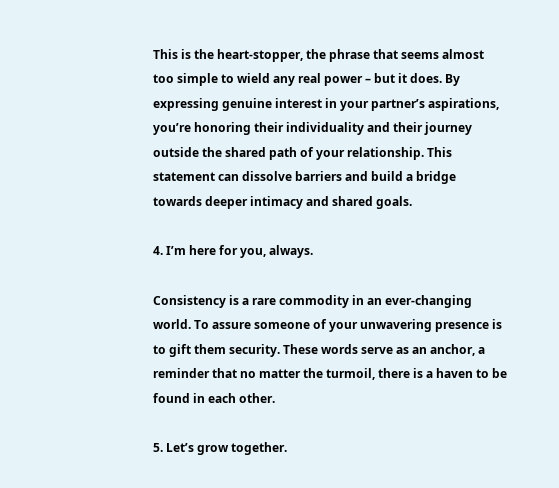This is the heart-stopper, the phrase that seems almost too simple to wield any real power – but it does. By expressing genuine interest in your partner’s aspirations, you’re honoring their individuality and their journey outside the shared path of your relationship. This statement can dissolve barriers and build a bridge towards deeper intimacy and shared goals.

4. I’m here for you, always.

Consistency is a rare commodity in an ever-changing world. To assure someone of your unwavering presence is to gift them security. These words serve as an anchor, a reminder that no matter the turmoil, there is a haven to be found in each other.

5. Let’s grow together.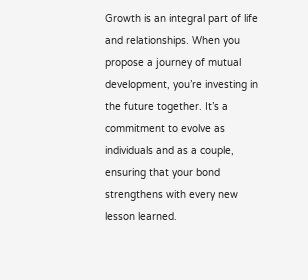Growth is an integral part of life and relationships. When you propose a journey of mutual development, you’re investing in the future together. It’s a commitment to evolve as individuals and as a couple, ensuring that your bond strengthens with every new lesson learned.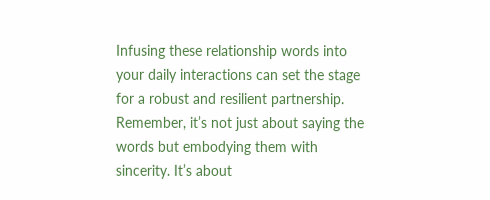Infusing these relationship words into your daily interactions can set the stage for a robust and resilient partnership. Remember, it’s not just about saying the words but embodying them with sincerity. It’s about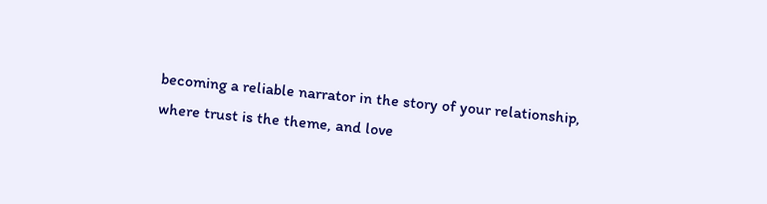becoming a reliable narrator in the story of your relationship, where trust is the theme, and love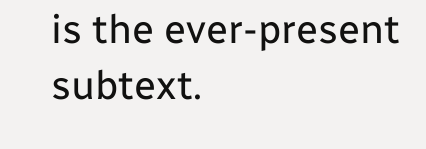is the ever-present subtext.